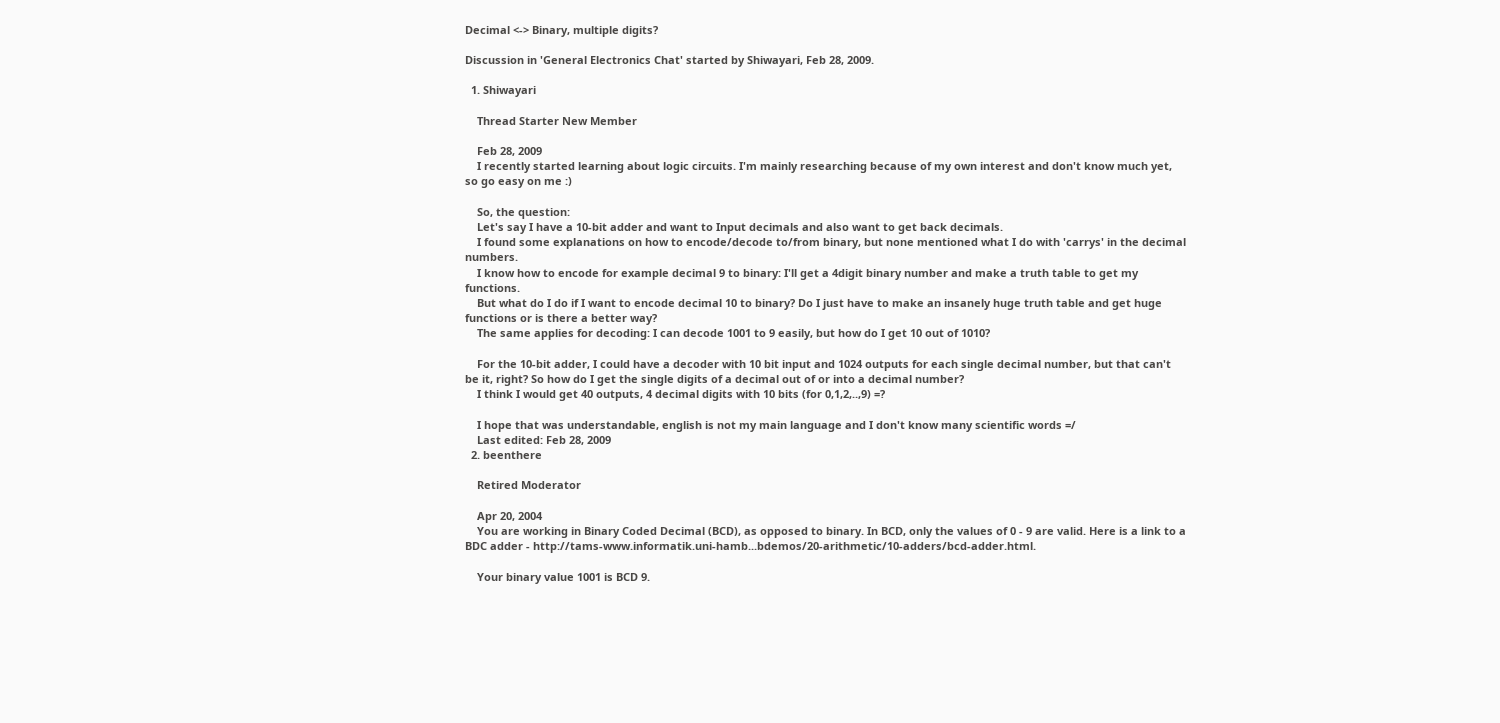Decimal <-> Binary, multiple digits?

Discussion in 'General Electronics Chat' started by Shiwayari, Feb 28, 2009.

  1. Shiwayari

    Thread Starter New Member

    Feb 28, 2009
    I recently started learning about logic circuits. I'm mainly researching because of my own interest and don't know much yet, so go easy on me :)

    So, the question:
    Let's say I have a 10-bit adder and want to Input decimals and also want to get back decimals.
    I found some explanations on how to encode/decode to/from binary, but none mentioned what I do with 'carrys' in the decimal numbers.
    I know how to encode for example decimal 9 to binary: I'll get a 4digit binary number and make a truth table to get my functions.
    But what do I do if I want to encode decimal 10 to binary? Do I just have to make an insanely huge truth table and get huge functions or is there a better way?
    The same applies for decoding: I can decode 1001 to 9 easily, but how do I get 10 out of 1010?

    For the 10-bit adder, I could have a decoder with 10 bit input and 1024 outputs for each single decimal number, but that can't be it, right? So how do I get the single digits of a decimal out of or into a decimal number?
    I think I would get 40 outputs, 4 decimal digits with 10 bits (for 0,1,2,..,9) =?

    I hope that was understandable, english is not my main language and I don't know many scientific words =/
    Last edited: Feb 28, 2009
  2. beenthere

    Retired Moderator

    Apr 20, 2004
    You are working in Binary Coded Decimal (BCD), as opposed to binary. In BCD, only the values of 0 - 9 are valid. Here is a link to a BDC adder - http://tams-www.informatik.uni-hamb...bdemos/20-arithmetic/10-adders/bcd-adder.html.

    Your binary value 1001 is BCD 9.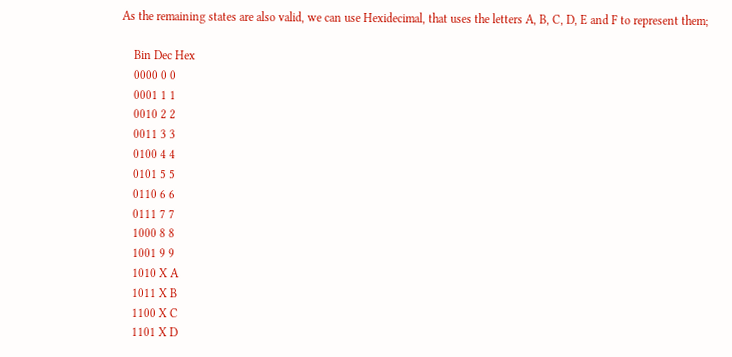As the remaining states are also valid, we can use Hexidecimal, that uses the letters A, B, C, D, E and F to represent them;

    Bin Dec Hex
    0000 0 0
    0001 1 1
    0010 2 2
    0011 3 3
    0100 4 4
    0101 5 5
    0110 6 6
    0111 7 7
    1000 8 8
    1001 9 9
    1010 X A
    1011 X B
    1100 X C
    1101 X D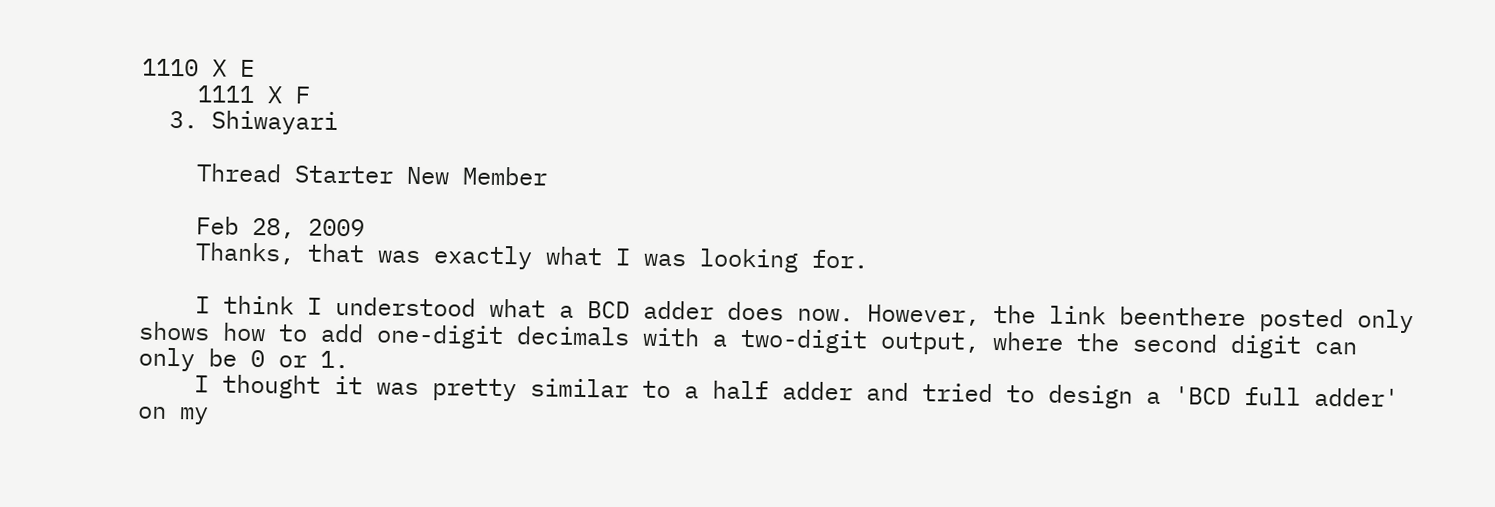1110 X E
    1111 X F
  3. Shiwayari

    Thread Starter New Member

    Feb 28, 2009
    Thanks, that was exactly what I was looking for.

    I think I understood what a BCD adder does now. However, the link beenthere posted only shows how to add one-digit decimals with a two-digit output, where the second digit can only be 0 or 1.
    I thought it was pretty similar to a half adder and tried to design a 'BCD full adder' on my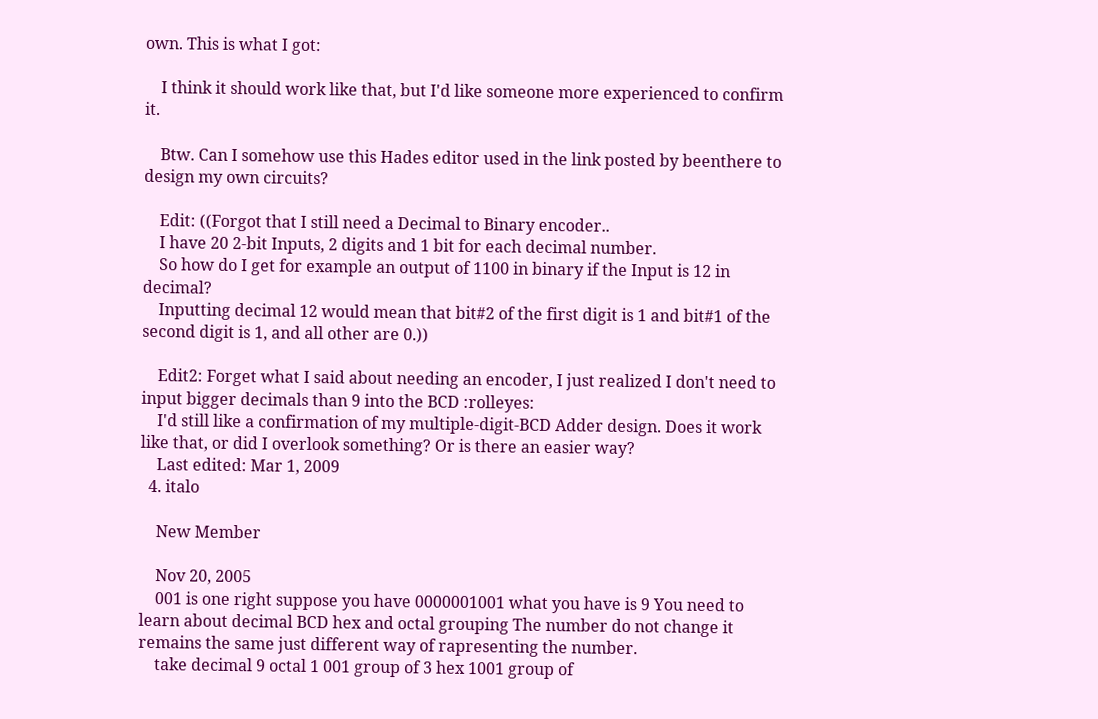own. This is what I got:

    I think it should work like that, but I'd like someone more experienced to confirm it.

    Btw. Can I somehow use this Hades editor used in the link posted by beenthere to design my own circuits?

    Edit: ((Forgot that I still need a Decimal to Binary encoder..
    I have 20 2-bit Inputs, 2 digits and 1 bit for each decimal number.
    So how do I get for example an output of 1100 in binary if the Input is 12 in decimal?
    Inputting decimal 12 would mean that bit#2 of the first digit is 1 and bit#1 of the second digit is 1, and all other are 0.))

    Edit2: Forget what I said about needing an encoder, I just realized I don't need to input bigger decimals than 9 into the BCD :rolleyes:
    I'd still like a confirmation of my multiple-digit-BCD Adder design. Does it work like that, or did I overlook something? Or is there an easier way?
    Last edited: Mar 1, 2009
  4. italo

    New Member

    Nov 20, 2005
    001 is one right suppose you have 0000001001 what you have is 9 You need to learn about decimal BCD hex and octal grouping The number do not change it remains the same just different way of rapresenting the number.
    take decimal 9 octal 1 001 group of 3 hex 1001 group of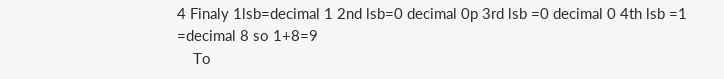4 Finaly 1lsb=decimal 1 2nd lsb=0 decimal 0p 3rd lsb =0 decimal 0 4th lsb =1 =decimal 8 so 1+8=9
    To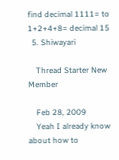find decimal 1111= to 1+2+4+8= decimal 15
  5. Shiwayari

    Thread Starter New Member

    Feb 28, 2009
    Yeah I already know about how to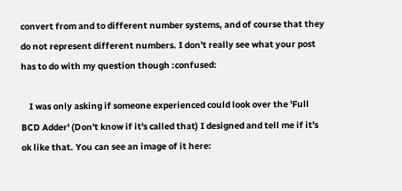convert from and to different number systems, and of course that they do not represent different numbers. I don't really see what your post has to do with my question though :confused:

    I was only asking if someone experienced could look over the 'Full BCD Adder' (Don't know if it's called that) I designed and tell me if it's ok like that. You can see an image of it here: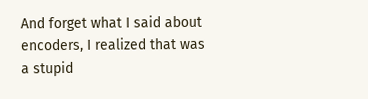And forget what I said about encoders, I realized that was a stupid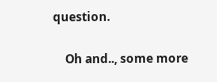question.

    Oh and.., some more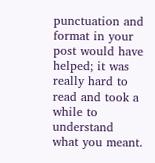punctuation and format in your post would have helped; it was really hard to read and took a while to understand what you meant.